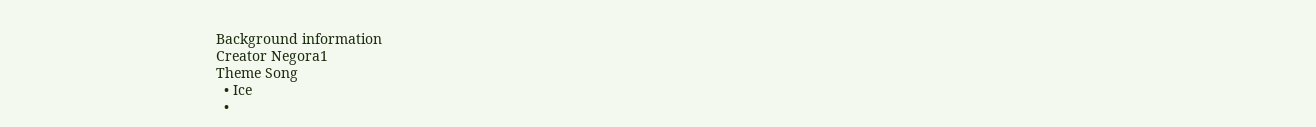Background information
Creator Negora1
Theme Song
  • Ice
  •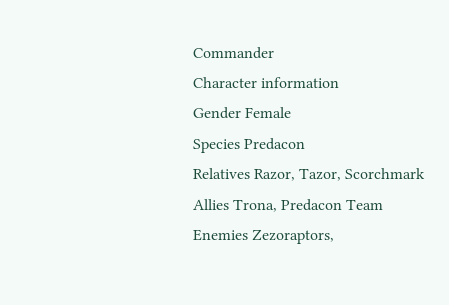Commander
Character information
Gender Female
Species Predacon
Relatives Razor, Tazor, Scorchmark
Allies Trona, Predacon Team
Enemies Zezoraptors,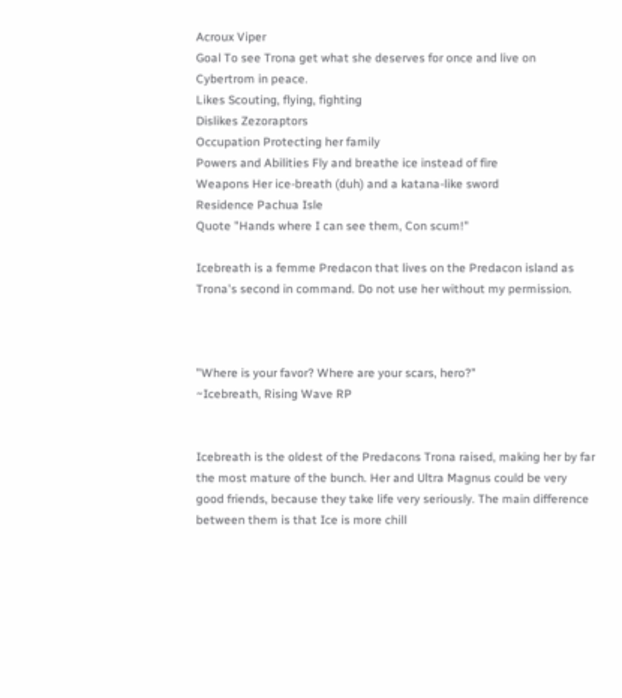Acroux Viper
Goal To see Trona get what she deserves for once and live on Cybertrom in peace.
Likes Scouting, flying, fighting
Dislikes Zezoraptors
Occupation Protecting her family
Powers and Abilities Fly and breathe ice instead of fire
Weapons Her ice-breath (duh) and a katana-like sword
Residence Pachua Isle
Quote "Hands where I can see them, Con scum!"

Icebreath is a femme Predacon that lives on the Predacon island as Trona's second in command. Do not use her without my permission.



"Where is your favor? Where are your scars, hero?"
~Icebreath, Rising Wave RP


Icebreath is the oldest of the Predacons Trona raised, making her by far the most mature of the bunch. Her and Ultra Magnus could be very good friends, because they take life very seriously. The main difference between them is that Ice is more chill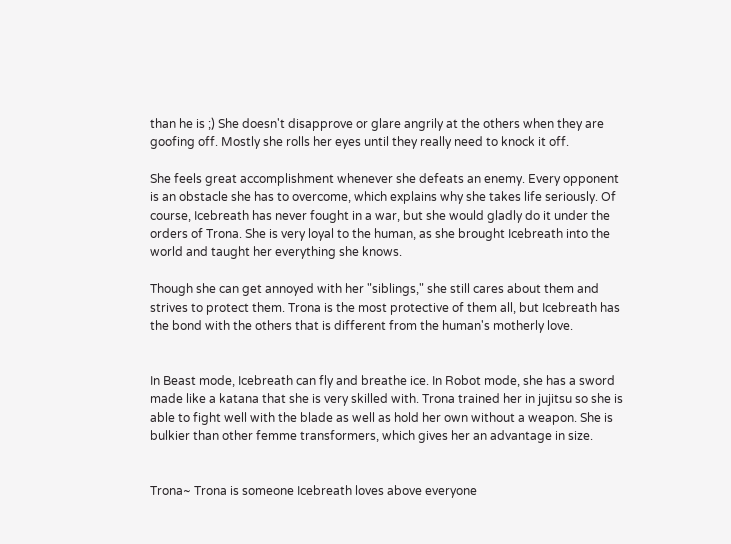than he is ;) She doesn't disapprove or glare angrily at the others when they are goofing off. Mostly she rolls her eyes until they really need to knock it off.

She feels great accomplishment whenever she defeats an enemy. Every opponent is an obstacle she has to overcome, which explains why she takes life seriously. Of course, Icebreath has never fought in a war, but she would gladly do it under the orders of Trona. She is very loyal to the human, as she brought Icebreath into the world and taught her everything she knows.

Though she can get annoyed with her "siblings," she still cares about them and strives to protect them. Trona is the most protective of them all, but Icebreath has the bond with the others that is different from the human's motherly love.


In Beast mode, Icebreath can fly and breathe ice. In Robot mode, she has a sword made like a katana that she is very skilled with. Trona trained her in jujitsu so she is able to fight well with the blade as well as hold her own without a weapon. She is bulkier than other femme transformers, which gives her an advantage in size.


Trona~ Trona is someone Icebreath loves above everyone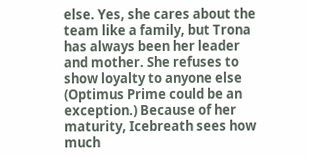else. Yes, she cares about the team like a family, but Trona has always been her leader and mother. She refuses to show loyalty to anyone else (Optimus Prime could be an exception.) Because of her maturity, Icebreath sees how much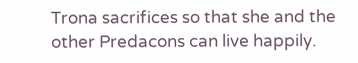Trona sacrifices so that she and the other Predacons can live happily.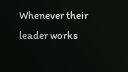Whenever their leader works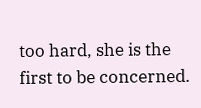too hard, she is the first to be concerned.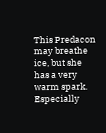This Predacon may breathe ice, but she has a very warm spark. Especially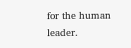for the human leader.